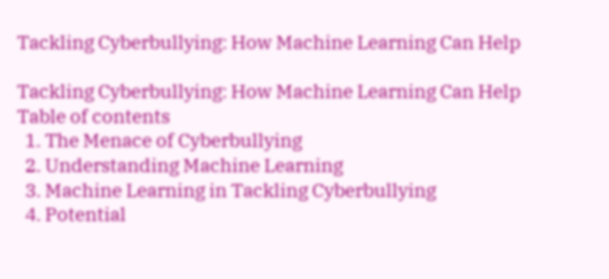Tackling Cyberbullying: How Machine Learning Can Help

Tackling Cyberbullying: How Machine Learning Can Help
Table of contents
  1. The Menace of Cyberbullying
  2. Understanding Machine Learning
  3. Machine Learning in Tackling Cyberbullying
  4. Potential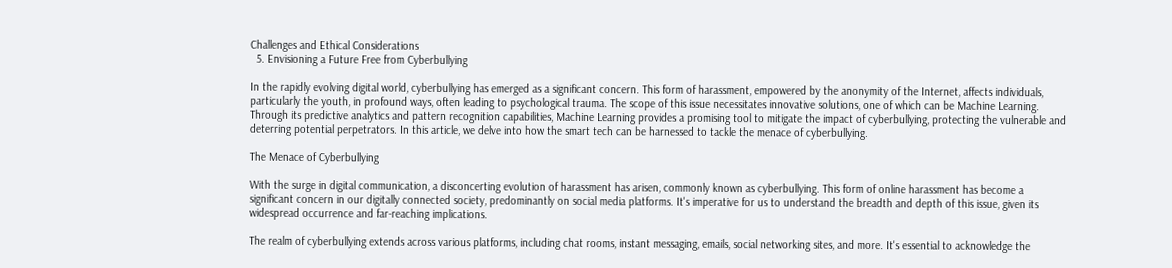Challenges and Ethical Considerations
  5. Envisioning a Future Free from Cyberbullying

In the rapidly evolving digital world, cyberbullying has emerged as a significant concern. This form of harassment, empowered by the anonymity of the Internet, affects individuals, particularly the youth, in profound ways, often leading to psychological trauma. The scope of this issue necessitates innovative solutions, one of which can be Machine Learning. Through its predictive analytics and pattern recognition capabilities, Machine Learning provides a promising tool to mitigate the impact of cyberbullying, protecting the vulnerable and deterring potential perpetrators. In this article, we delve into how the smart tech can be harnessed to tackle the menace of cyberbullying.

The Menace of Cyberbullying

With the surge in digital communication, a disconcerting evolution of harassment has arisen, commonly known as cyberbullying. This form of online harassment has become a significant concern in our digitally connected society, predominantly on social media platforms. It's imperative for us to understand the breadth and depth of this issue, given its widespread occurrence and far-reaching implications.

The realm of cyberbullying extends across various platforms, including chat rooms, instant messaging, emails, social networking sites, and more. It's essential to acknowledge the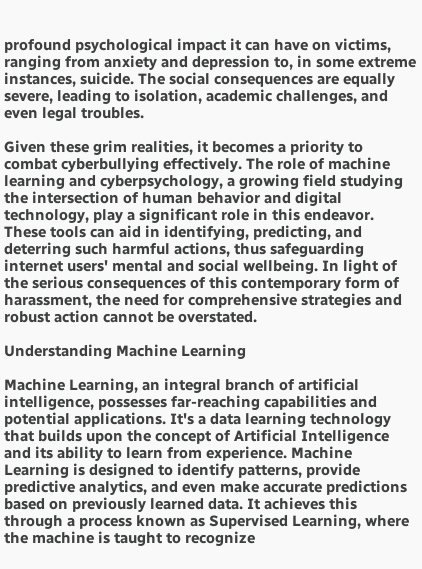profound psychological impact it can have on victims, ranging from anxiety and depression to, in some extreme instances, suicide. The social consequences are equally severe, leading to isolation, academic challenges, and even legal troubles.

Given these grim realities, it becomes a priority to combat cyberbullying effectively. The role of machine learning and cyberpsychology, a growing field studying the intersection of human behavior and digital technology, play a significant role in this endeavor. These tools can aid in identifying, predicting, and deterring such harmful actions, thus safeguarding internet users' mental and social wellbeing. In light of the serious consequences of this contemporary form of harassment, the need for comprehensive strategies and robust action cannot be overstated.

Understanding Machine Learning

Machine Learning, an integral branch of artificial intelligence, possesses far-reaching capabilities and potential applications. It's a data learning technology that builds upon the concept of Artificial Intelligence and its ability to learn from experience. Machine Learning is designed to identify patterns, provide predictive analytics, and even make accurate predictions based on previously learned data. It achieves this through a process known as Supervised Learning, where the machine is taught to recognize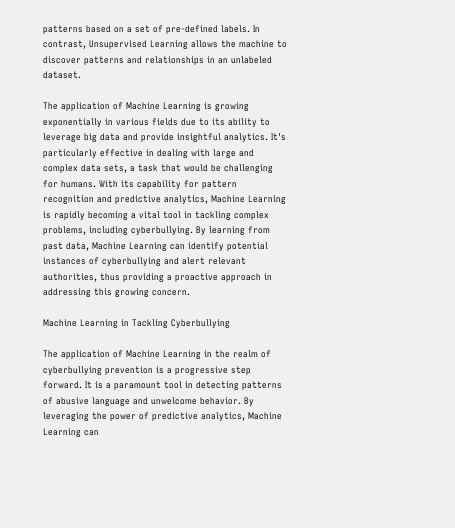patterns based on a set of pre-defined labels. In contrast, Unsupervised Learning allows the machine to discover patterns and relationships in an unlabeled dataset.

The application of Machine Learning is growing exponentially in various fields due to its ability to leverage big data and provide insightful analytics. It's particularly effective in dealing with large and complex data sets, a task that would be challenging for humans. With its capability for pattern recognition and predictive analytics, Machine Learning is rapidly becoming a vital tool in tackling complex problems, including cyberbullying. By learning from past data, Machine Learning can identify potential instances of cyberbullying and alert relevant authorities, thus providing a proactive approach in addressing this growing concern.

Machine Learning in Tackling Cyberbullying

The application of Machine Learning in the realm of cyberbullying prevention is a progressive step forward. It is a paramount tool in detecting patterns of abusive language and unwelcome behavior. By leveraging the power of predictive analytics, Machine Learning can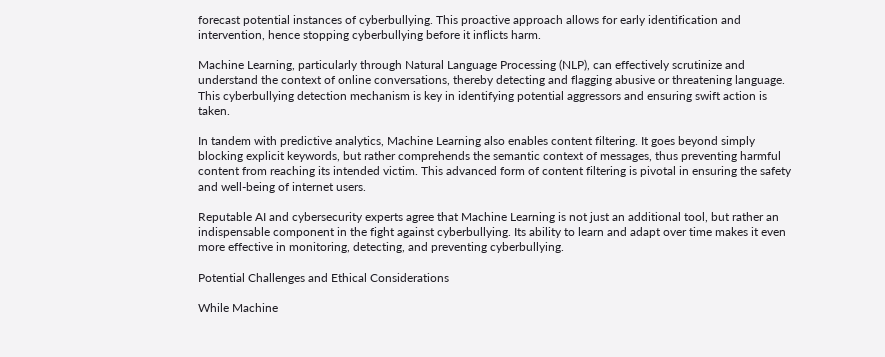forecast potential instances of cyberbullying. This proactive approach allows for early identification and intervention, hence stopping cyberbullying before it inflicts harm.

Machine Learning, particularly through Natural Language Processing (NLP), can effectively scrutinize and understand the context of online conversations, thereby detecting and flagging abusive or threatening language. This cyberbullying detection mechanism is key in identifying potential aggressors and ensuring swift action is taken.

In tandem with predictive analytics, Machine Learning also enables content filtering. It goes beyond simply blocking explicit keywords, but rather comprehends the semantic context of messages, thus preventing harmful content from reaching its intended victim. This advanced form of content filtering is pivotal in ensuring the safety and well-being of internet users.

Reputable AI and cybersecurity experts agree that Machine Learning is not just an additional tool, but rather an indispensable component in the fight against cyberbullying. Its ability to learn and adapt over time makes it even more effective in monitoring, detecting, and preventing cyberbullying.

Potential Challenges and Ethical Considerations

While Machine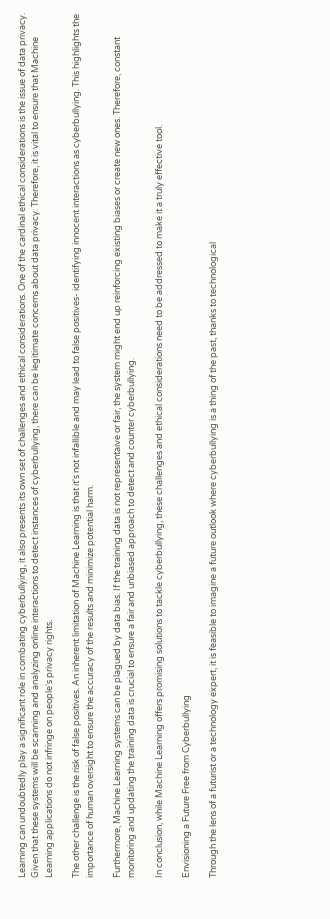Learning can undoubtedly play a significant role in combating cyberbullying, it also presents its own set of challenges and ethical considerations. One of the cardinal ethical considerations is the issue of data privacy. Given that these systems will be scanning and analyzing online interactions to detect instances of cyberbullying, there can be legitimate concerns about data privacy. Therefore, it is vital to ensure that Machine Learning applications do not infringe on people's privacy rights.

The other challenge is the risk of false positives. An inherent limitation of Machine Learning is that it's not infallible and may lead to false positives- identifying innocent interactions as cyberbullying. This highlights the importance of human oversight to ensure the accuracy of the results and minimize potential harm.

Furthermore, Machine Learning systems can be plagued by data bias. If the training data is not representaive or fair, the system might end up reinforcing existing biases or create new ones. Therefore, constant monitoring and updating the training data is crucial to ensure a fair and unbiased approach to detect and counter cyberbullying.

In conclusion, while Machine Learning offers promising solutions to tackle cyberbullying, these challenges and ethical considerations need to be addressed to make it a truly effective tool.

Envisioning a Future Free from Cyberbullying

Through the lens of a futurist or a technology expert, it is feasible to imagine a future outlook where cyberbullying is a thing of the past, thanks to technological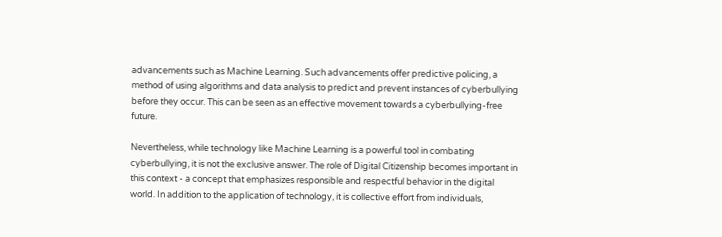advancements such as Machine Learning. Such advancements offer predictive policing, a method of using algorithms and data analysis to predict and prevent instances of cyberbullying before they occur. This can be seen as an effective movement towards a cyberbullying-free future.

Nevertheless, while technology like Machine Learning is a powerful tool in combating cyberbullying, it is not the exclusive answer. The role of Digital Citizenship becomes important in this context - a concept that emphasizes responsible and respectful behavior in the digital world. In addition to the application of technology, it is collective effort from individuals,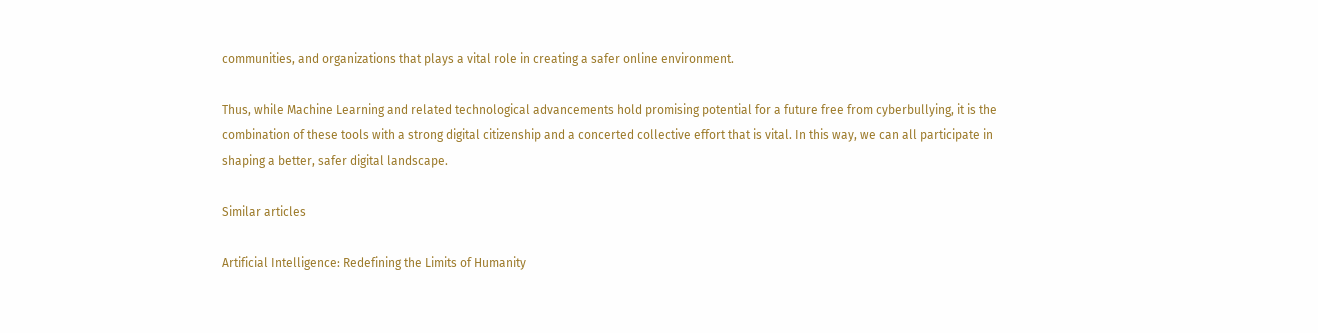communities, and organizations that plays a vital role in creating a safer online environment.

Thus, while Machine Learning and related technological advancements hold promising potential for a future free from cyberbullying, it is the combination of these tools with a strong digital citizenship and a concerted collective effort that is vital. In this way, we can all participate in shaping a better, safer digital landscape.

Similar articles

Artificial Intelligence: Redefining the Limits of Humanity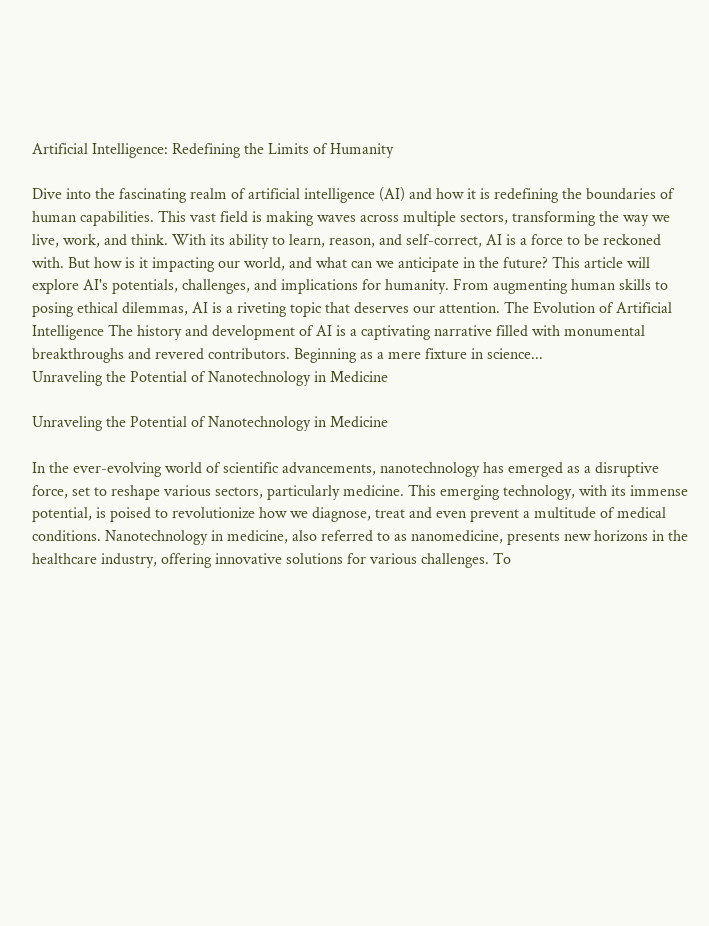Artificial Intelligence: Redefining the Limits of Humanity

Dive into the fascinating realm of artificial intelligence (AI) and how it is redefining the boundaries of human capabilities. This vast field is making waves across multiple sectors, transforming the way we live, work, and think. With its ability to learn, reason, and self-correct, AI is a force to be reckoned with. But how is it impacting our world, and what can we anticipate in the future? This article will explore AI's potentials, challenges, and implications for humanity. From augmenting human skills to posing ethical dilemmas, AI is a riveting topic that deserves our attention. The Evolution of Artificial Intelligence The history and development of AI is a captivating narrative filled with monumental breakthroughs and revered contributors. Beginning as a mere fixture in science...
Unraveling the Potential of Nanotechnology in Medicine

Unraveling the Potential of Nanotechnology in Medicine

In the ever-evolving world of scientific advancements, nanotechnology has emerged as a disruptive force, set to reshape various sectors, particularly medicine. This emerging technology, with its immense potential, is poised to revolutionize how we diagnose, treat and even prevent a multitude of medical conditions. Nanotechnology in medicine, also referred to as nanomedicine, presents new horizons in the healthcare industry, offering innovative solutions for various challenges. To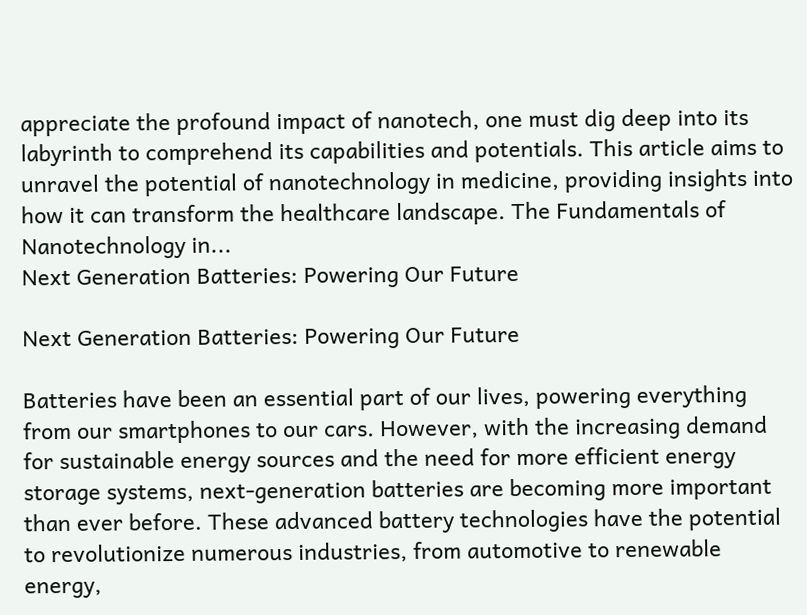appreciate the profound impact of nanotech, one must dig deep into its labyrinth to comprehend its capabilities and potentials. This article aims to unravel the potential of nanotechnology in medicine, providing insights into how it can transform the healthcare landscape. The Fundamentals of Nanotechnology in...
Next Generation Batteries: Powering Our Future

Next Generation Batteries: Powering Our Future

Batteries have been an essential part of our lives, powering everything from our smartphones to our cars. However, with the increasing demand for sustainable energy sources and the need for more efficient energy storage systems, next-generation batteries are becoming more important than ever before. These advanced battery technologies have the potential to revolutionize numerous industries, from automotive to renewable energy,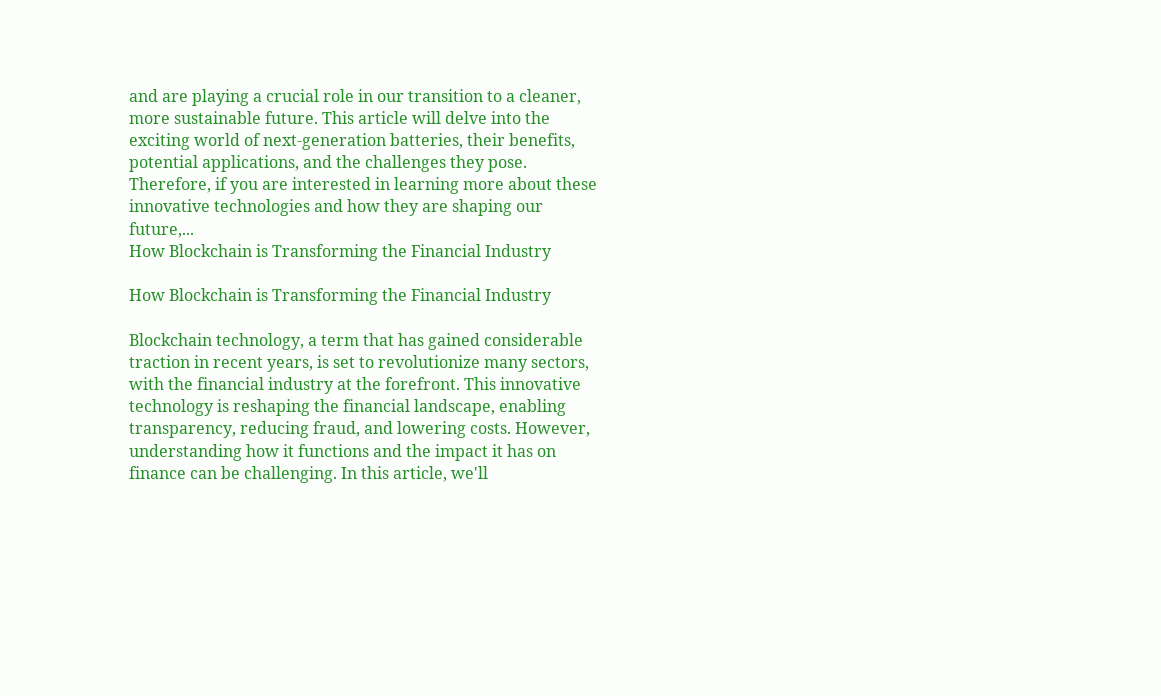and are playing a crucial role in our transition to a cleaner, more sustainable future. This article will delve into the exciting world of next-generation batteries, their benefits, potential applications, and the challenges they pose. Therefore, if you are interested in learning more about these innovative technologies and how they are shaping our future,...
How Blockchain is Transforming the Financial Industry

How Blockchain is Transforming the Financial Industry

Blockchain technology, a term that has gained considerable traction in recent years, is set to revolutionize many sectors, with the financial industry at the forefront. This innovative technology is reshaping the financial landscape, enabling transparency, reducing fraud, and lowering costs. However, understanding how it functions and the impact it has on finance can be challenging. In this article, we'll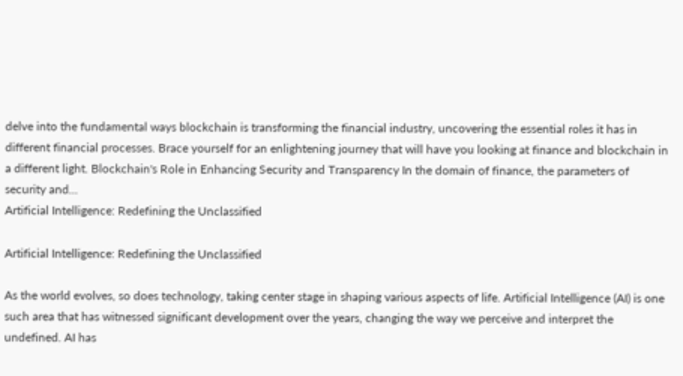delve into the fundamental ways blockchain is transforming the financial industry, uncovering the essential roles it has in different financial processes. Brace yourself for an enlightening journey that will have you looking at finance and blockchain in a different light. Blockchain's Role in Enhancing Security and Transparency In the domain of finance, the parameters of security and...
Artificial Intelligence: Redefining the Unclassified

Artificial Intelligence: Redefining the Unclassified

As the world evolves, so does technology, taking center stage in shaping various aspects of life. Artificial Intelligence (AI) is one such area that has witnessed significant development over the years, changing the way we perceive and interpret the undefined. AI has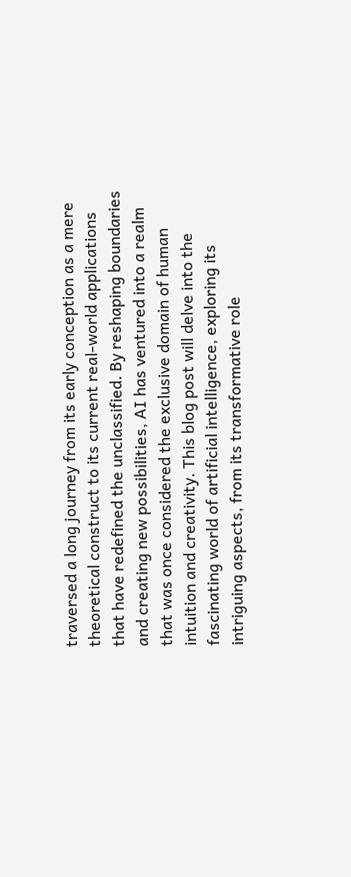traversed a long journey from its early conception as a mere theoretical construct to its current real-world applications that have redefined the unclassified. By reshaping boundaries and creating new possibilities, AI has ventured into a realm that was once considered the exclusive domain of human intuition and creativity. This blog post will delve into the fascinating world of artificial intelligence, exploring its intriguing aspects, from its transformative role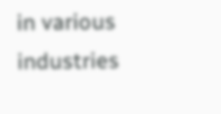in various industries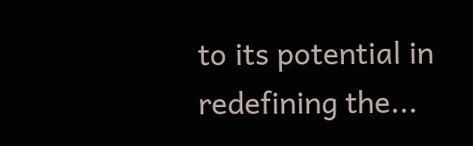to its potential in redefining the...